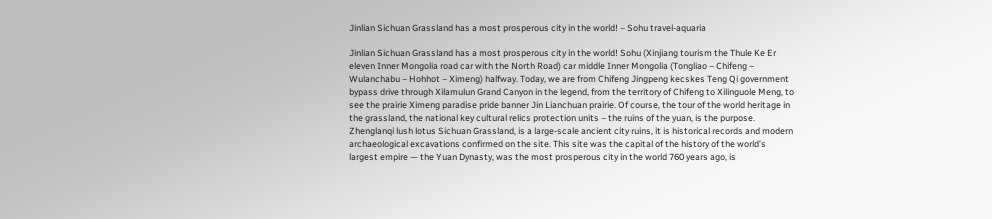Jinlian Sichuan Grassland has a most prosperous city in the world! – Sohu travel-aquaria

Jinlian Sichuan Grassland has a most prosperous city in the world! Sohu (Xinjiang tourism the Thule Ke Er eleven Inner Mongolia road car with the North Road) car middle Inner Mongolia (Tongliao – Chifeng – Wulanchabu – Hohhot – Ximeng) halfway. Today, we are from Chifeng Jingpeng kecskes Teng Qi government bypass drive through Xilamulun Grand Canyon in the legend, from the territory of Chifeng to Xilinguole Meng, to see the prairie Ximeng paradise pride banner Jin Lianchuan prairie. Of course, the tour of the world heritage in the grassland, the national key cultural relics protection units – the ruins of the yuan, is the purpose. Zhenglanqi lush lotus Sichuan Grassland, is a large-scale ancient city ruins, it is historical records and modern archaeological excavations confirmed on the site. This site was the capital of the history of the world’s largest empire — the Yuan Dynasty, was the most prosperous city in the world 760 years ago, is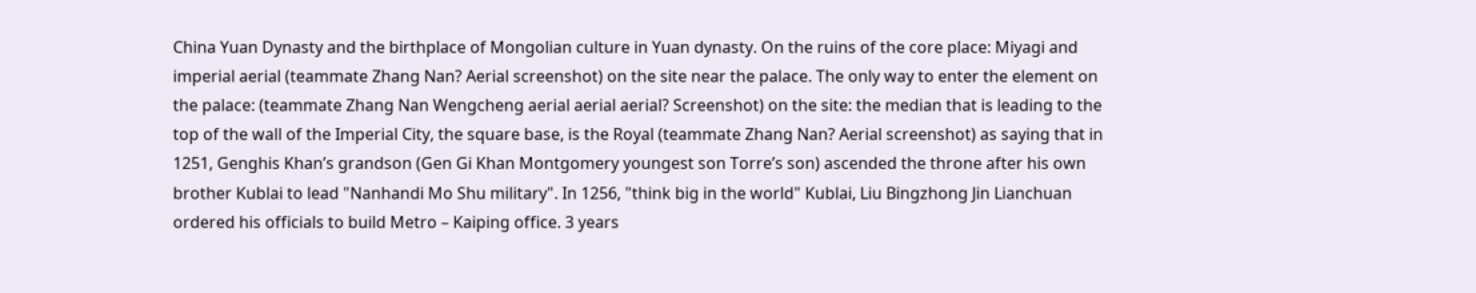China Yuan Dynasty and the birthplace of Mongolian culture in Yuan dynasty. On the ruins of the core place: Miyagi and imperial aerial (teammate Zhang Nan? Aerial screenshot) on the site near the palace. The only way to enter the element on the palace: (teammate Zhang Nan Wengcheng aerial aerial aerial? Screenshot) on the site: the median that is leading to the top of the wall of the Imperial City, the square base, is the Royal (teammate Zhang Nan? Aerial screenshot) as saying that in 1251, Genghis Khan’s grandson (Gen Gi Khan Montgomery youngest son Torre’s son) ascended the throne after his own brother Kublai to lead "Nanhandi Mo Shu military". In 1256, "think big in the world" Kublai, Liu Bingzhong Jin Lianchuan ordered his officials to build Metro – Kaiping office. 3 years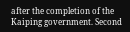after the completion of the Kaiping government. Second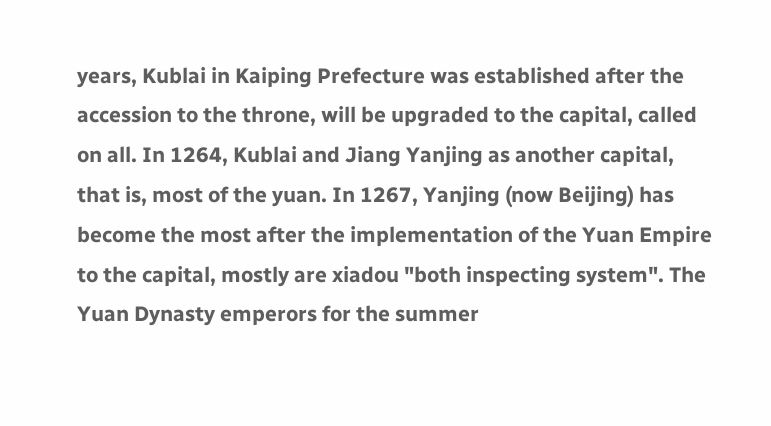years, Kublai in Kaiping Prefecture was established after the accession to the throne, will be upgraded to the capital, called on all. In 1264, Kublai and Jiang Yanjing as another capital, that is, most of the yuan. In 1267, Yanjing (now Beijing) has become the most after the implementation of the Yuan Empire to the capital, mostly are xiadou "both inspecting system". The Yuan Dynasty emperors for the summer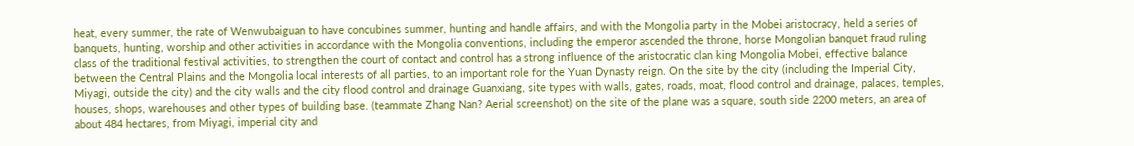heat, every summer, the rate of Wenwubaiguan to have concubines summer, hunting and handle affairs, and with the Mongolia party in the Mobei aristocracy, held a series of banquets, hunting, worship and other activities in accordance with the Mongolia conventions, including the emperor ascended the throne, horse Mongolian banquet fraud ruling class of the traditional festival activities, to strengthen the court of contact and control has a strong influence of the aristocratic clan king Mongolia Mobei, effective balance between the Central Plains and the Mongolia local interests of all parties, to an important role for the Yuan Dynasty reign. On the site by the city (including the Imperial City, Miyagi, outside the city) and the city walls and the city flood control and drainage Guanxiang, site types with walls, gates, roads, moat, flood control and drainage, palaces, temples, houses, shops, warehouses and other types of building base. (teammate Zhang Nan? Aerial screenshot) on the site of the plane was a square, south side 2200 meters, an area of about 484 hectares, from Miyagi, imperial city and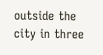outside the city in three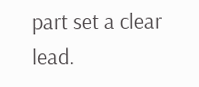part set a clear lead.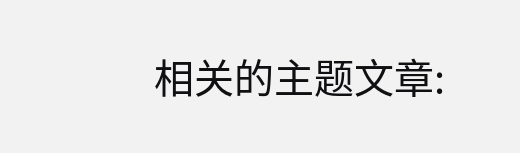相关的主题文章: